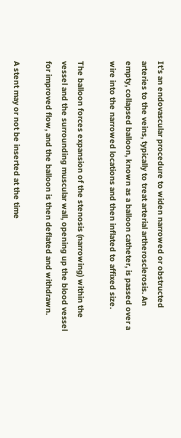It’s an endovascular procedure to widen narrowed or obstructed arteries to the veins, typically to treat arterial artherosclerosis. An empty, collapsed balloon, known as a balloon catheter, is passed over a wire into the narrowed locations and then inflated to affixed size.

The balloon forces expansion of the stenosis (narrowing) within the vessel and the surrounding muscular wall, opening up the blood vessel for improved flow, and the balloon is then deflated and withdrawn.

A stent may or not be inserted at the time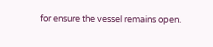for ensure the vessel remains open.